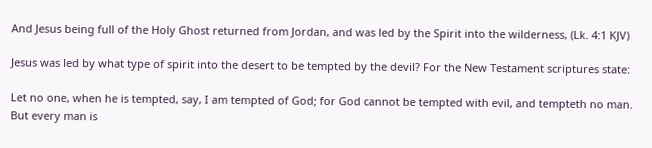And Jesus being full of the Holy Ghost returned from Jordan, and was led by the Spirit into the wilderness, (Lk. 4:1 KJV)

Jesus was led by what type of spirit into the desert to be tempted by the devil? For the New Testament scriptures state:

Let no one, when he is tempted, say, I am tempted of God; for God cannot be tempted with evil, and tempteth no man. But every man is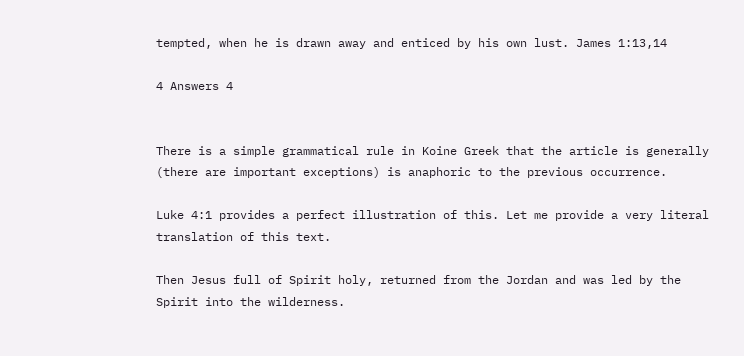tempted, when he is drawn away and enticed by his own lust. James 1:13,14

4 Answers 4


There is a simple grammatical rule in Koine Greek that the article is generally (there are important exceptions) is anaphoric to the previous occurrence.

Luke 4:1 provides a perfect illustration of this. Let me provide a very literal translation of this text.

Then Jesus full of Spirit holy, returned from the Jordan and was led by the Spirit into the wilderness.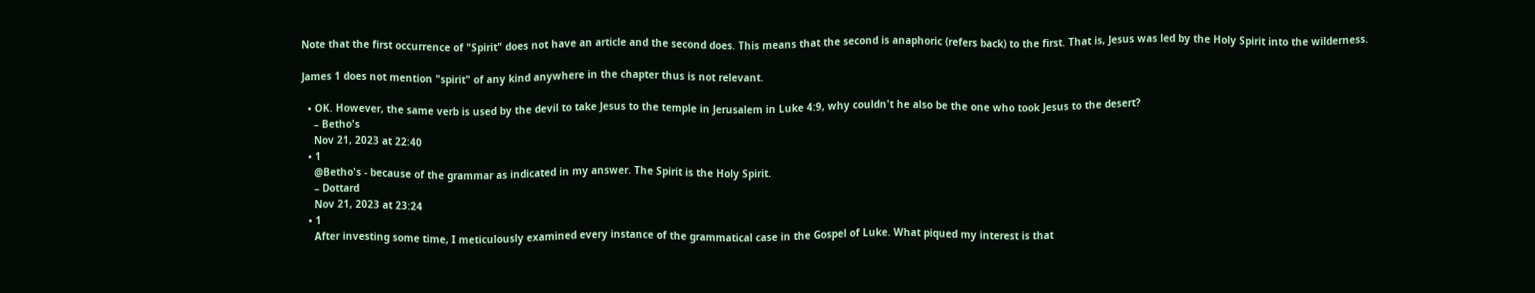Note that the first occurrence of "Spirit" does not have an article and the second does. This means that the second is anaphoric (refers back) to the first. That is, Jesus was led by the Holy Spirit into the wilderness.

James 1 does not mention "spirit" of any kind anywhere in the chapter thus is not relevant.

  • OK. However, the same verb is used by the devil to take Jesus to the temple in Jerusalem in Luke 4:9, why couldn't he also be the one who took Jesus to the desert?
    – Betho's
    Nov 21, 2023 at 22:40
  • 1
    @Betho's - because of the grammar as indicated in my answer. The Spirit is the Holy Spirit.
    – Dottard
    Nov 21, 2023 at 23:24
  • 1
    After investing some time, I meticulously examined every instance of the grammatical case in the Gospel of Luke. What piqued my interest is that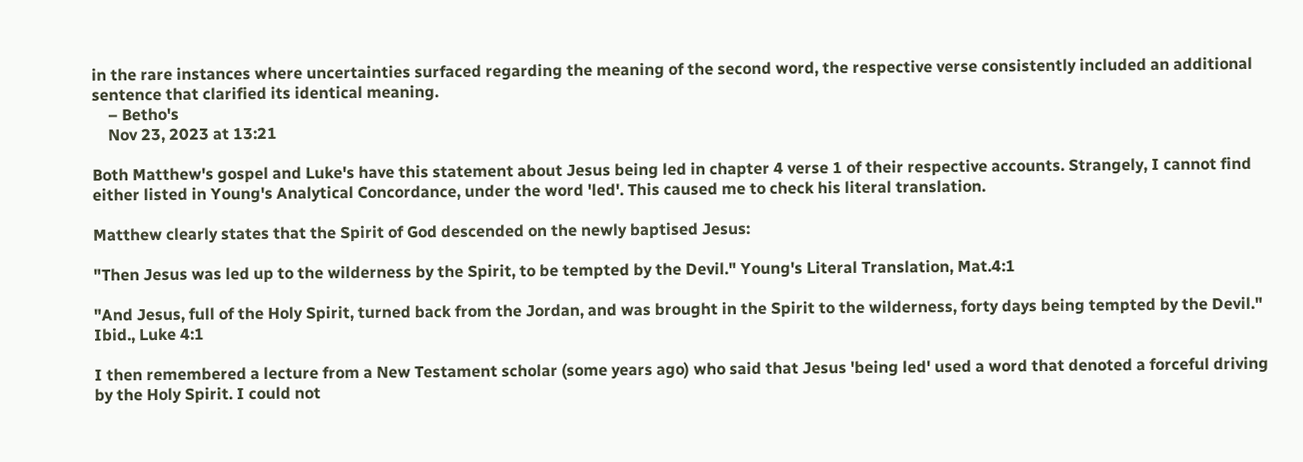in the rare instances where uncertainties surfaced regarding the meaning of the second word, the respective verse consistently included an additional sentence that clarified its identical meaning.
    – Betho's
    Nov 23, 2023 at 13:21

Both Matthew's gospel and Luke's have this statement about Jesus being led in chapter 4 verse 1 of their respective accounts. Strangely, I cannot find either listed in Young's Analytical Concordance, under the word 'led'. This caused me to check his literal translation.

Matthew clearly states that the Spirit of God descended on the newly baptised Jesus:

"Then Jesus was led up to the wilderness by the Spirit, to be tempted by the Devil." Young's Literal Translation, Mat.4:1

"And Jesus, full of the Holy Spirit, turned back from the Jordan, and was brought in the Spirit to the wilderness, forty days being tempted by the Devil." Ibid., Luke 4:1

I then remembered a lecture from a New Testament scholar (some years ago) who said that Jesus 'being led' used a word that denoted a forceful driving by the Holy Spirit. I could not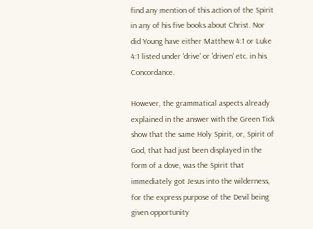find any mention of this action of the Spirit in any of his five books about Christ. Nor did Young have either Matthew 4:1 or Luke 4:1 listed under 'drive' or 'driven' etc. in his Concordance.

However, the grammatical aspects already explained in the answer with the Green Tick show that the same Holy Spirit, or, Spirit of God, that had just been displayed in the form of a dove, was the Spirit that immediately got Jesus into the wilderness, for the express purpose of the Devil being given opportunity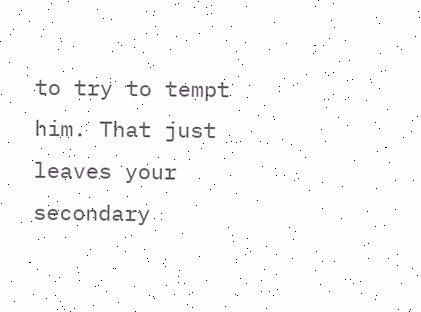to try to tempt him. That just leaves your secondary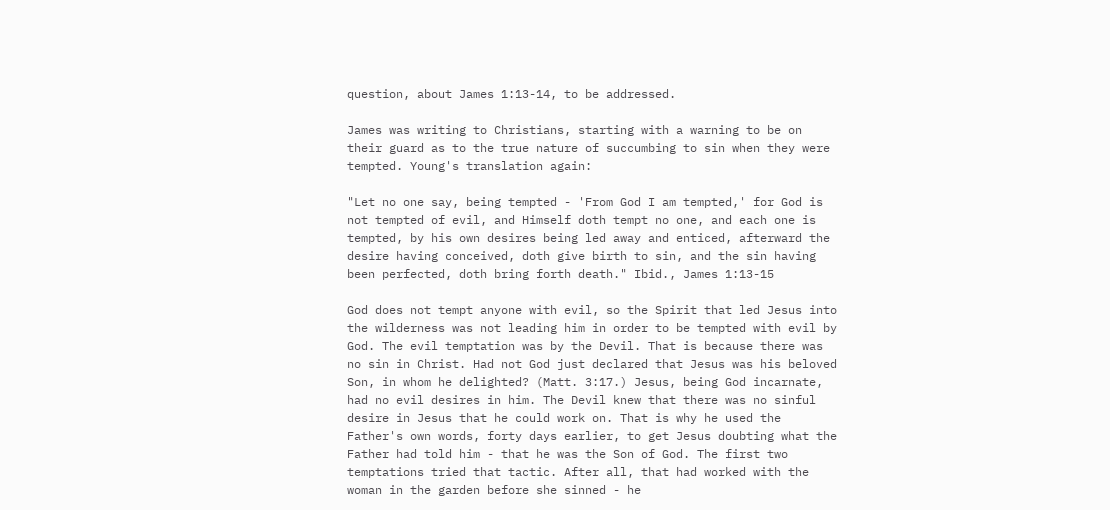question, about James 1:13-14, to be addressed.

James was writing to Christians, starting with a warning to be on their guard as to the true nature of succumbing to sin when they were tempted. Young's translation again:

"Let no one say, being tempted - 'From God I am tempted,' for God is not tempted of evil, and Himself doth tempt no one, and each one is tempted, by his own desires being led away and enticed, afterward the desire having conceived, doth give birth to sin, and the sin having been perfected, doth bring forth death." Ibid., James 1:13-15

God does not tempt anyone with evil, so the Spirit that led Jesus into the wilderness was not leading him in order to be tempted with evil by God. The evil temptation was by the Devil. That is because there was no sin in Christ. Had not God just declared that Jesus was his beloved Son, in whom he delighted? (Matt. 3:17.) Jesus, being God incarnate, had no evil desires in him. The Devil knew that there was no sinful desire in Jesus that he could work on. That is why he used the Father's own words, forty days earlier, to get Jesus doubting what the Father had told him - that he was the Son of God. The first two temptations tried that tactic. After all, that had worked with the woman in the garden before she sinned - he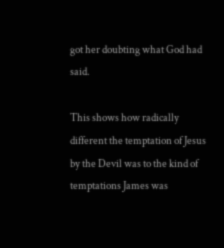got her doubting what God had said.

This shows how radically different the temptation of Jesus by the Devil was to the kind of temptations James was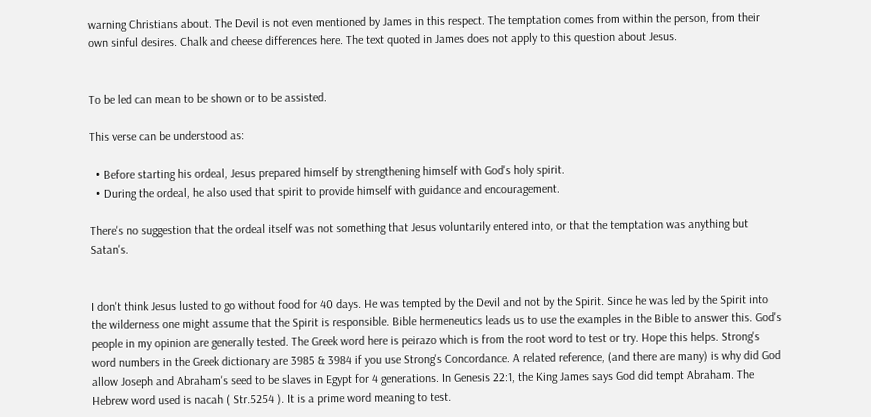warning Christians about. The Devil is not even mentioned by James in this respect. The temptation comes from within the person, from their own sinful desires. Chalk and cheese differences here. The text quoted in James does not apply to this question about Jesus.


To be led can mean to be shown or to be assisted.

This verse can be understood as:

  • Before starting his ordeal, Jesus prepared himself by strengthening himself with God's holy spirit.
  • During the ordeal, he also used that spirit to provide himself with guidance and encouragement.

There's no suggestion that the ordeal itself was not something that Jesus voluntarily entered into, or that the temptation was anything but Satan's.


I don't think Jesus lusted to go without food for 40 days. He was tempted by the Devil and not by the Spirit. Since he was led by the Spirit into the wilderness one might assume that the Spirit is responsible. Bible hermeneutics leads us to use the examples in the Bible to answer this. God's people in my opinion are generally tested. The Greek word here is peirazo which is from the root word to test or try. Hope this helps. Strong's word numbers in the Greek dictionary are 3985 & 3984 if you use Strong's Concordance. A related reference, (and there are many) is why did God allow Joseph and Abraham's seed to be slaves in Egypt for 4 generations. In Genesis 22:1, the King James says God did tempt Abraham. The Hebrew word used is nacah ( Str.5254 ). It is a prime word meaning to test.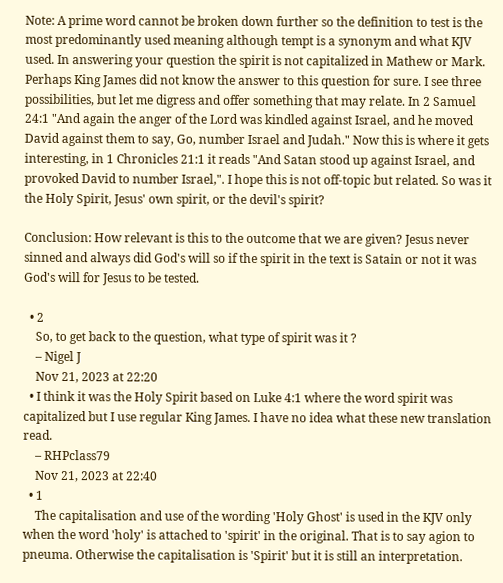Note: A prime word cannot be broken down further so the definition to test is the most predominantly used meaning although tempt is a synonym and what KJV used. In answering your question the spirit is not capitalized in Mathew or Mark. Perhaps King James did not know the answer to this question for sure. I see three possibilities, but let me digress and offer something that may relate. In 2 Samuel 24:1 "And again the anger of the Lord was kindled against Israel, and he moved David against them to say, Go, number Israel and Judah." Now this is where it gets interesting, in 1 Chronicles 21:1 it reads "And Satan stood up against Israel, and provoked David to number Israel,". I hope this is not off-topic but related. So was it the Holy Spirit, Jesus' own spirit, or the devil's spirit?

Conclusion: How relevant is this to the outcome that we are given? Jesus never sinned and always did God's will so if the spirit in the text is Satain or not it was God's will for Jesus to be tested.

  • 2
    So, to get back to the question, what type of spirit was it ?
    – Nigel J
    Nov 21, 2023 at 22:20
  • I think it was the Holy Spirit based on Luke 4:1 where the word spirit was capitalized but I use regular King James. I have no idea what these new translation read.
    – RHPclass79
    Nov 21, 2023 at 22:40
  • 1
    The capitalisation and use of the wording 'Holy Ghost' is used in the KJV only when the word 'holy' is attached to 'spirit' in the original. That is to say agion to pneuma. Otherwise the capitalisation is 'Spirit' but it is still an interpretation.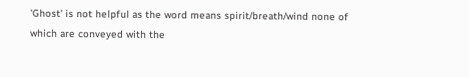'Ghost' is not helpful as the word means spirit/breath/wind none of which are conveyed with the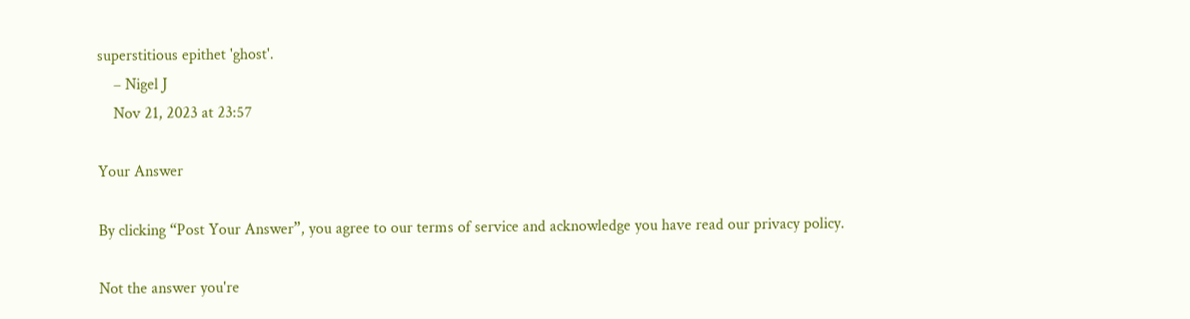superstitious epithet 'ghost'.
    – Nigel J
    Nov 21, 2023 at 23:57

Your Answer

By clicking “Post Your Answer”, you agree to our terms of service and acknowledge you have read our privacy policy.

Not the answer you're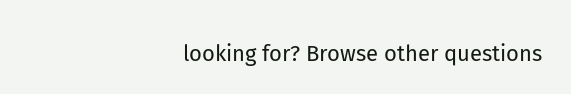looking for? Browse other questions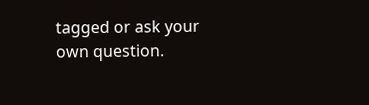tagged or ask your own question.